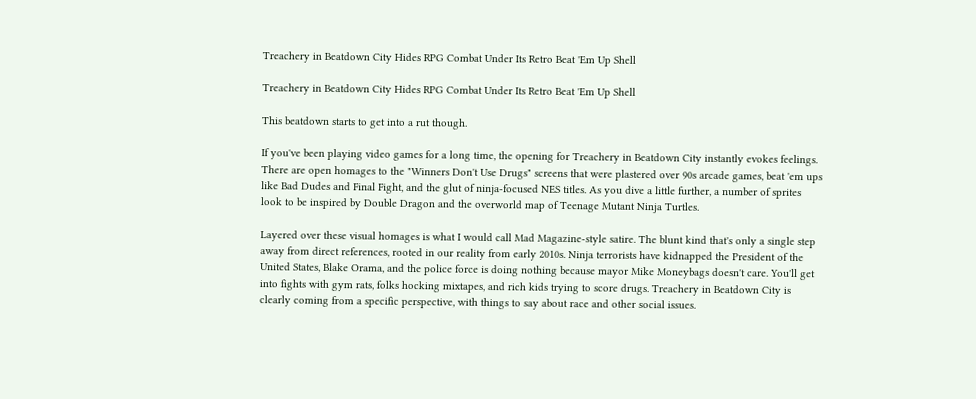Treachery in Beatdown City Hides RPG Combat Under Its Retro Beat 'Em Up Shell

Treachery in Beatdown City Hides RPG Combat Under Its Retro Beat 'Em Up Shell

This beatdown starts to get into a rut though.

If you've been playing video games for a long time, the opening for Treachery in Beatdown City instantly evokes feelings. There are open homages to the "Winners Don't Use Drugs" screens that were plastered over 90s arcade games, beat 'em ups like Bad Dudes and Final Fight, and the glut of ninja-focused NES titles. As you dive a little further, a number of sprites look to be inspired by Double Dragon and the overworld map of Teenage Mutant Ninja Turtles.

Layered over these visual homages is what I would call Mad Magazine-style satire. The blunt kind that's only a single step away from direct references, rooted in our reality from early 2010s. Ninja terrorists have kidnapped the President of the United States, Blake Orama, and the police force is doing nothing because mayor Mike Moneybags doesn't care. You'll get into fights with gym rats, folks hocking mixtapes, and rich kids trying to score drugs. Treachery in Beatdown City is clearly coming from a specific perspective, with things to say about race and other social issues.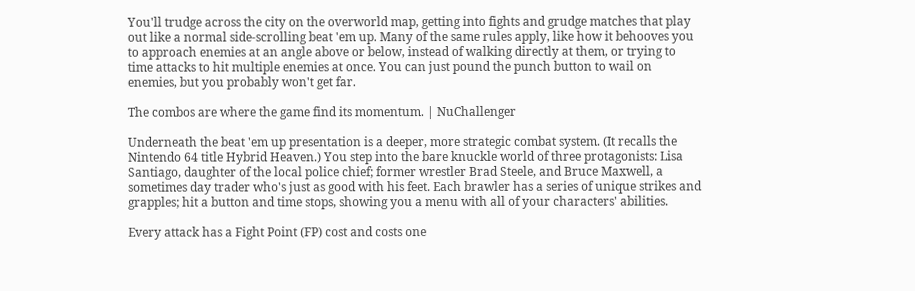You'll trudge across the city on the overworld map, getting into fights and grudge matches that play out like a normal side-scrolling beat 'em up. Many of the same rules apply, like how it behooves you to approach enemies at an angle above or below, instead of walking directly at them, or trying to time attacks to hit multiple enemies at once. You can just pound the punch button to wail on enemies, but you probably won't get far.

The combos are where the game find its momentum. | NuChallenger

Underneath the beat 'em up presentation is a deeper, more strategic combat system. (It recalls the Nintendo 64 title Hybrid Heaven.) You step into the bare knuckle world of three protagonists: Lisa Santiago, daughter of the local police chief; former wrestler Brad Steele, and Bruce Maxwell, a sometimes day trader who's just as good with his feet. Each brawler has a series of unique strikes and grapples; hit a button and time stops, showing you a menu with all of your characters' abilities.

Every attack has a Fight Point (FP) cost and costs one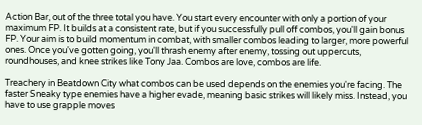Action Bar, out of the three total you have. You start every encounter with only a portion of your maximum FP. It builds at a consistent rate, but if you successfully pull off combos, you'll gain bonus FP. Your aim is to build momentum in combat, with smaller combos leading to larger, more powerful ones. Once you've gotten going, you'll thrash enemy after enemy, tossing out uppercuts, roundhouses, and knee strikes like Tony Jaa. Combos are love, combos are life.

Treachery in Beatdown City what combos can be used depends on the enemies you're facing. The faster Sneaky type enemies have a higher evade, meaning basic strikes will likely miss. Instead, you have to use grapple moves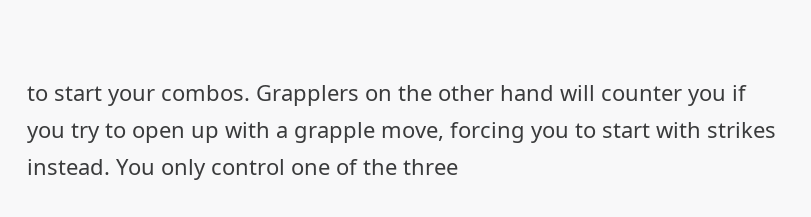to start your combos. Grapplers on the other hand will counter you if you try to open up with a grapple move, forcing you to start with strikes instead. You only control one of the three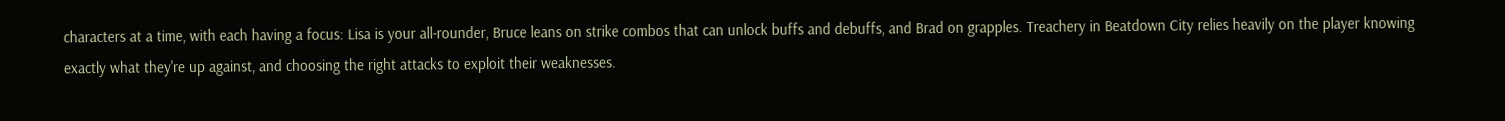characters at a time, with each having a focus: Lisa is your all-rounder, Bruce leans on strike combos that can unlock buffs and debuffs, and Brad on grapples. Treachery in Beatdown City relies heavily on the player knowing exactly what they're up against, and choosing the right attacks to exploit their weaknesses.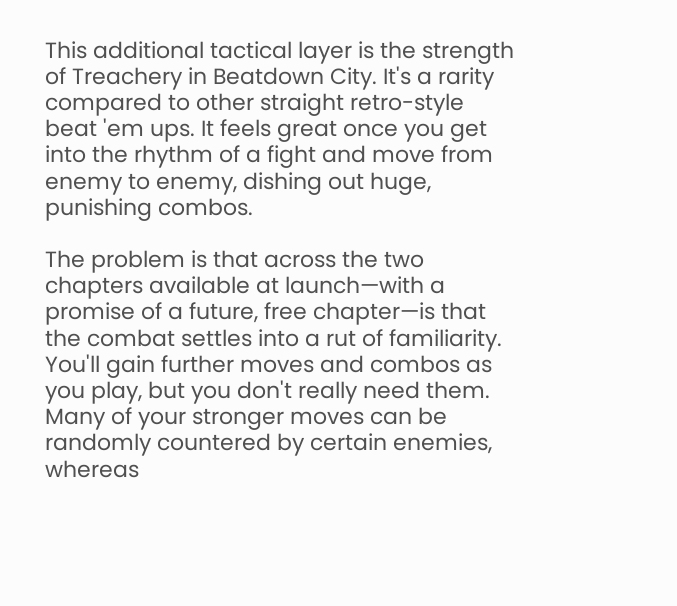This additional tactical layer is the strength of Treachery in Beatdown City. It's a rarity compared to other straight retro-style beat 'em ups. It feels great once you get into the rhythm of a fight and move from enemy to enemy, dishing out huge, punishing combos.

The problem is that across the two chapters available at launch—with a promise of a future, free chapter—is that the combat settles into a rut of familiarity. You'll gain further moves and combos as you play, but you don't really need them. Many of your stronger moves can be randomly countered by certain enemies, whereas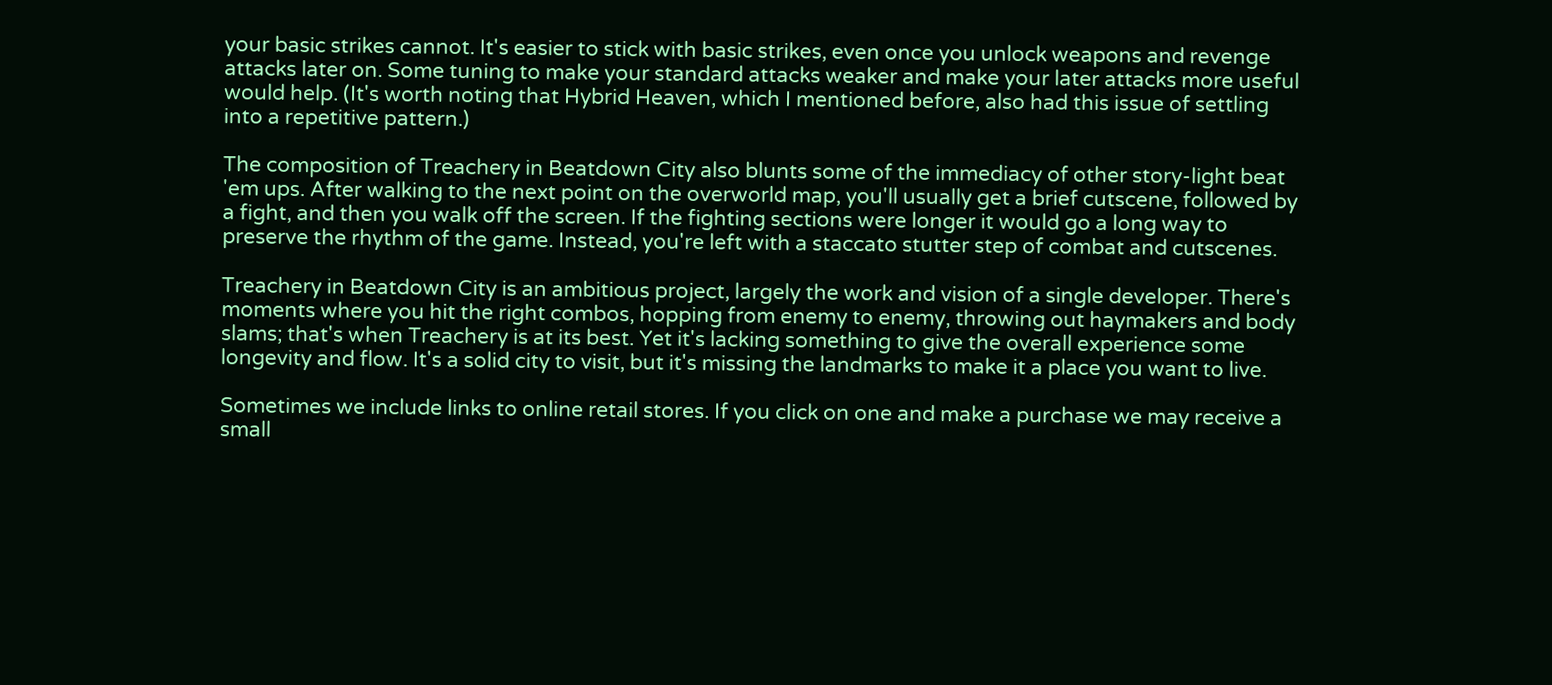your basic strikes cannot. It's easier to stick with basic strikes, even once you unlock weapons and revenge attacks later on. Some tuning to make your standard attacks weaker and make your later attacks more useful would help. (It's worth noting that Hybrid Heaven, which I mentioned before, also had this issue of settling into a repetitive pattern.)

The composition of Treachery in Beatdown City also blunts some of the immediacy of other story-light beat 'em ups. After walking to the next point on the overworld map, you'll usually get a brief cutscene, followed by a fight, and then you walk off the screen. If the fighting sections were longer it would go a long way to preserve the rhythm of the game. Instead, you're left with a staccato stutter step of combat and cutscenes.

Treachery in Beatdown City is an ambitious project, largely the work and vision of a single developer. There's moments where you hit the right combos, hopping from enemy to enemy, throwing out haymakers and body slams; that's when Treachery is at its best. Yet it's lacking something to give the overall experience some longevity and flow. It's a solid city to visit, but it's missing the landmarks to make it a place you want to live.

Sometimes we include links to online retail stores. If you click on one and make a purchase we may receive a small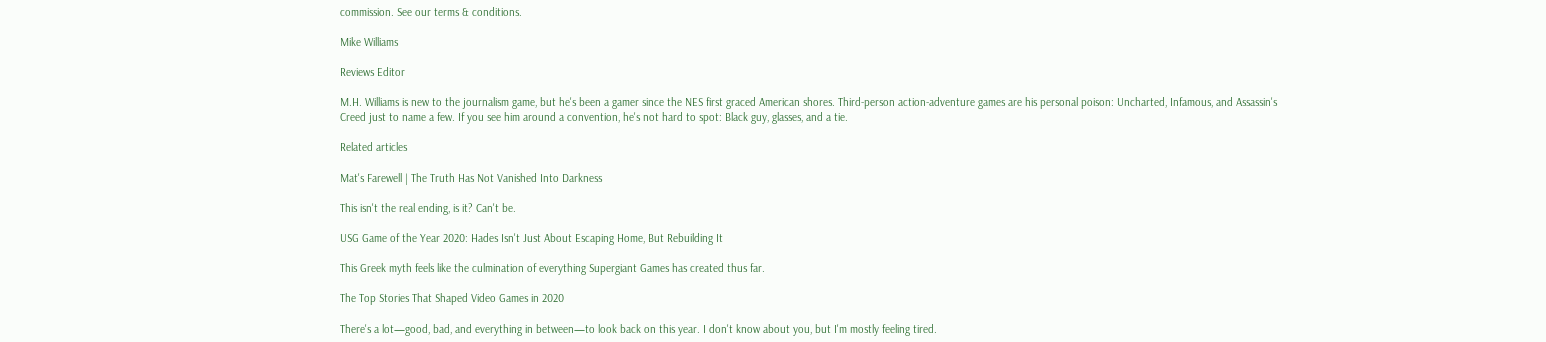commission. See our terms & conditions.

Mike Williams

Reviews Editor

M.H. Williams is new to the journalism game, but he's been a gamer since the NES first graced American shores. Third-person action-adventure games are his personal poison: Uncharted, Infamous, and Assassin's Creed just to name a few. If you see him around a convention, he's not hard to spot: Black guy, glasses, and a tie.

Related articles

Mat's Farewell | The Truth Has Not Vanished Into Darkness

This isn't the real ending, is it? Can't be.

USG Game of the Year 2020: Hades Isn't Just About Escaping Home, But Rebuilding It

This Greek myth feels like the culmination of everything Supergiant Games has created thus far.

The Top Stories That Shaped Video Games in 2020

There's a lot—good, bad, and everything in between—to look back on this year. I don't know about you, but I'm mostly feeling tired.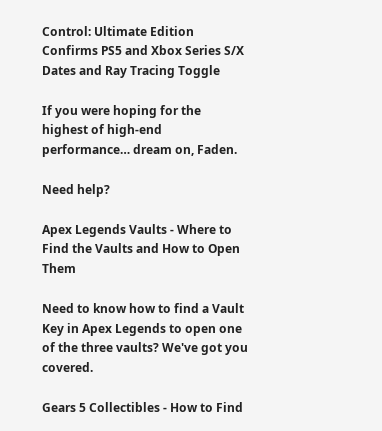Control: Ultimate Edition Confirms PS5 and Xbox Series S/X Dates and Ray Tracing Toggle

If you were hoping for the highest of high-end performance… dream on, Faden.

Need help?

Apex Legends Vaults - Where to Find the Vaults and How to Open Them

Need to know how to find a Vault Key in Apex Legends to open one of the three vaults? We've got you covered.

Gears 5 Collectibles - How to Find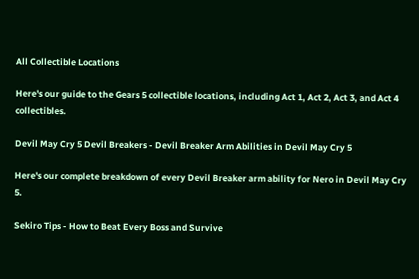All Collectible Locations

Here's our guide to the Gears 5 collectible locations, including Act 1, Act 2, Act 3, and Act 4 collectibles.

Devil May Cry 5 Devil Breakers - Devil Breaker Arm Abilities in Devil May Cry 5

Here's our complete breakdown of every Devil Breaker arm ability for Nero in Devil May Cry 5.

Sekiro Tips - How to Beat Every Boss and Survive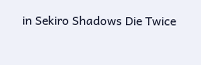in Sekiro Shadows Die Twice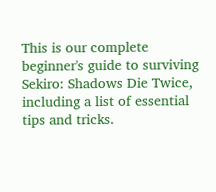This is our complete beginner's guide to surviving Sekiro: Shadows Die Twice, including a list of essential tips and tricks.